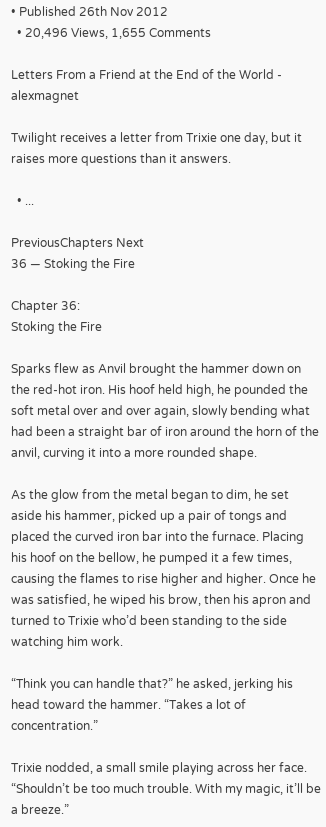• Published 26th Nov 2012
  • 20,496 Views, 1,655 Comments

Letters From a Friend at the End of the World - alexmagnet

Twilight receives a letter from Trixie one day, but it raises more questions than it answers.

  • ...

PreviousChapters Next
36 — Stoking the Fire

Chapter 36:
Stoking the Fire

Sparks flew as Anvil brought the hammer down on the red-hot iron. His hoof held high, he pounded the soft metal over and over again, slowly bending what had been a straight bar of iron around the horn of the anvil, curving it into a more rounded shape.

As the glow from the metal began to dim, he set aside his hammer, picked up a pair of tongs and placed the curved iron bar into the furnace. Placing his hoof on the bellow, he pumped it a few times, causing the flames to rise higher and higher. Once he was satisfied, he wiped his brow, then his apron and turned to Trixie who’d been standing to the side watching him work.

“Think you can handle that?” he asked, jerking his head toward the hammer. “Takes a lot of concentration.”

Trixie nodded, a small smile playing across her face. “Shouldn’t be too much trouble. With my magic, it’ll be a breeze.”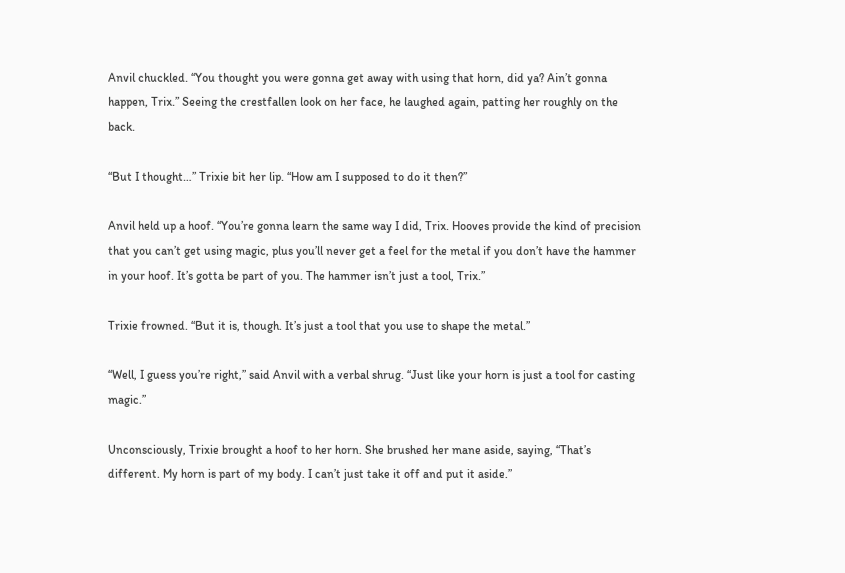Anvil chuckled. “You thought you were gonna get away with using that horn, did ya? Ain’t gonna happen, Trix.” Seeing the crestfallen look on her face, he laughed again, patting her roughly on the back.

“But I thought…” Trixie bit her lip. “How am I supposed to do it then?”

Anvil held up a hoof. “You’re gonna learn the same way I did, Trix. Hooves provide the kind of precision that you can’t get using magic, plus you’ll never get a feel for the metal if you don’t have the hammer in your hoof. It’s gotta be part of you. The hammer isn’t just a tool, Trix.”

Trixie frowned. “But it is, though. It’s just a tool that you use to shape the metal.”

“Well, I guess you’re right,” said Anvil with a verbal shrug. “Just like your horn is just a tool for casting magic.”

Unconsciously, Trixie brought a hoof to her horn. She brushed her mane aside, saying, “That’s different. My horn is part of my body. I can’t just take it off and put it aside.”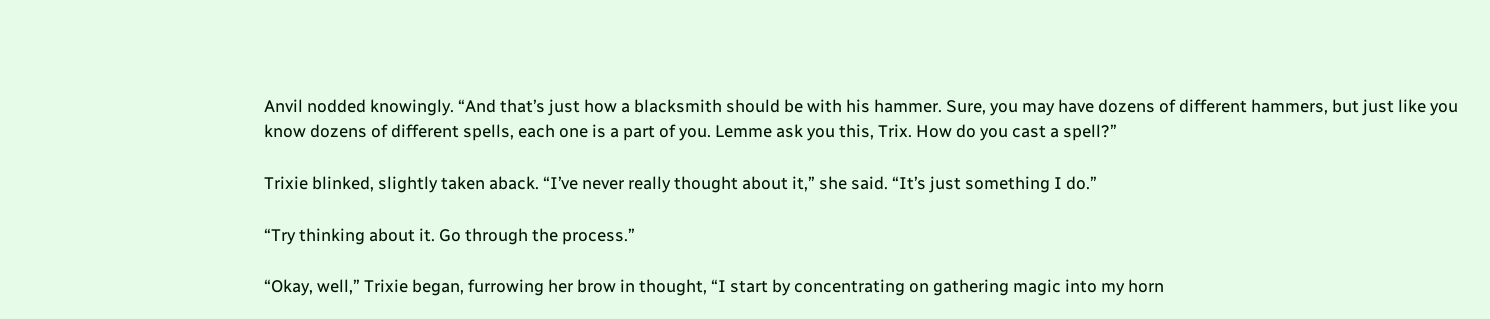Anvil nodded knowingly. “And that’s just how a blacksmith should be with his hammer. Sure, you may have dozens of different hammers, but just like you know dozens of different spells, each one is a part of you. Lemme ask you this, Trix. How do you cast a spell?”

Trixie blinked, slightly taken aback. “I’ve never really thought about it,” she said. “It’s just something I do.”

“Try thinking about it. Go through the process.”

“Okay, well,” Trixie began, furrowing her brow in thought, “I start by concentrating on gathering magic into my horn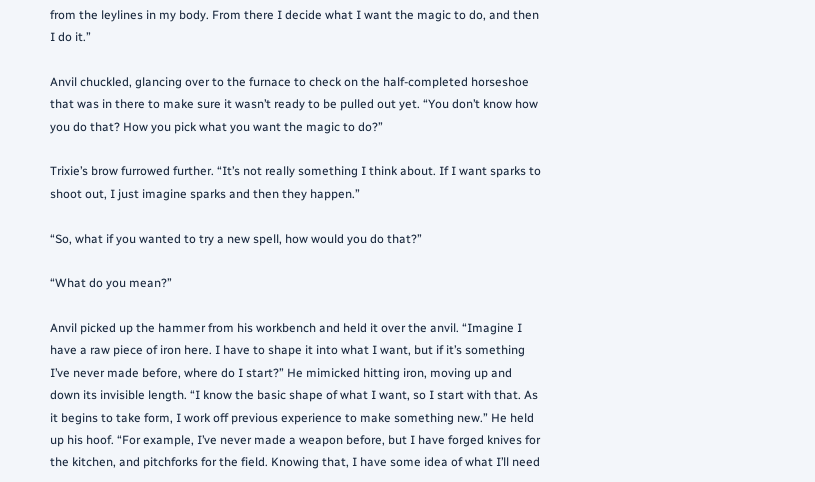from the leylines in my body. From there I decide what I want the magic to do, and then I do it.”

Anvil chuckled, glancing over to the furnace to check on the half-completed horseshoe that was in there to make sure it wasn’t ready to be pulled out yet. “You don’t know how you do that? How you pick what you want the magic to do?”

Trixie’s brow furrowed further. “It’s not really something I think about. If I want sparks to shoot out, I just imagine sparks and then they happen.”

“So, what if you wanted to try a new spell, how would you do that?”

“What do you mean?”

Anvil picked up the hammer from his workbench and held it over the anvil. “Imagine I have a raw piece of iron here. I have to shape it into what I want, but if it’s something I’ve never made before, where do I start?” He mimicked hitting iron, moving up and down its invisible length. “I know the basic shape of what I want, so I start with that. As it begins to take form, I work off previous experience to make something new.” He held up his hoof. “For example, I’ve never made a weapon before, but I have forged knives for the kitchen, and pitchforks for the field. Knowing that, I have some idea of what I’ll need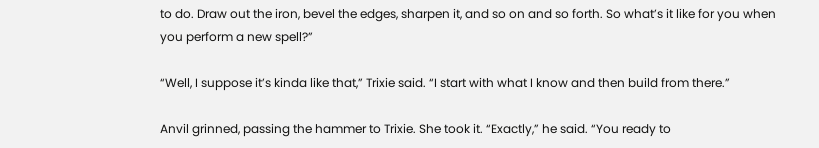to do. Draw out the iron, bevel the edges, sharpen it, and so on and so forth. So what’s it like for you when you perform a new spell?”

“Well, I suppose it’s kinda like that,” Trixie said. “I start with what I know and then build from there.”

Anvil grinned, passing the hammer to Trixie. She took it. “Exactly,” he said. “You ready to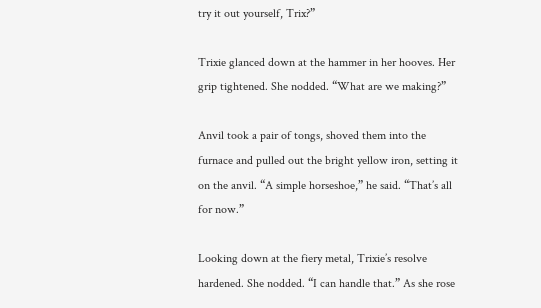try it out yourself, Trix?”

Trixie glanced down at the hammer in her hooves. Her grip tightened. She nodded. “What are we making?”

Anvil took a pair of tongs, shoved them into the furnace and pulled out the bright yellow iron, setting it on the anvil. “A simple horseshoe,” he said. “That’s all for now.”

Looking down at the fiery metal, Trixie’s resolve hardened. She nodded. “I can handle that.” As she rose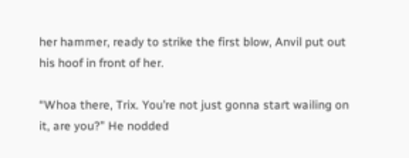her hammer, ready to strike the first blow, Anvil put out his hoof in front of her.

“Whoa there, Trix. You’re not just gonna start wailing on it, are you?” He nodded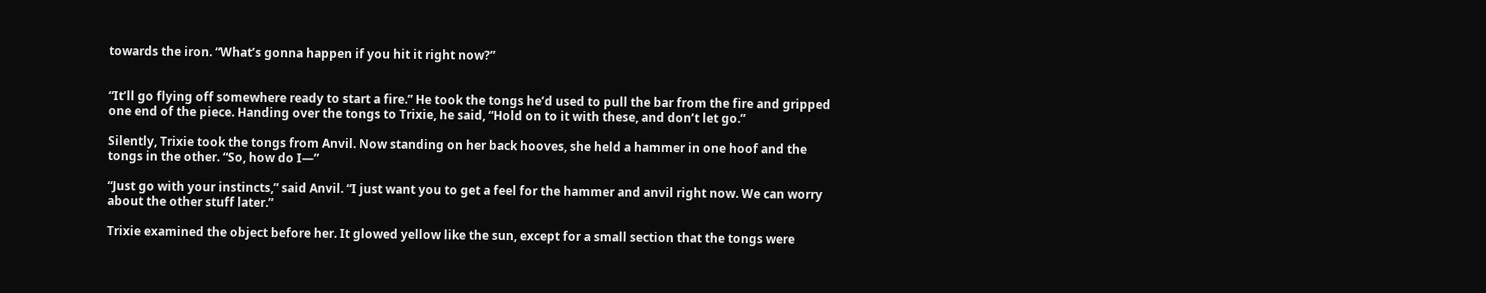towards the iron. “What’s gonna happen if you hit it right now?”


“It’ll go flying off somewhere ready to start a fire.” He took the tongs he’d used to pull the bar from the fire and gripped one end of the piece. Handing over the tongs to Trixie, he said, “Hold on to it with these, and don’t let go.”

Silently, Trixie took the tongs from Anvil. Now standing on her back hooves, she held a hammer in one hoof and the tongs in the other. “So, how do I—”

“Just go with your instincts,” said Anvil. “I just want you to get a feel for the hammer and anvil right now. We can worry about the other stuff later.”

Trixie examined the object before her. It glowed yellow like the sun, except for a small section that the tongs were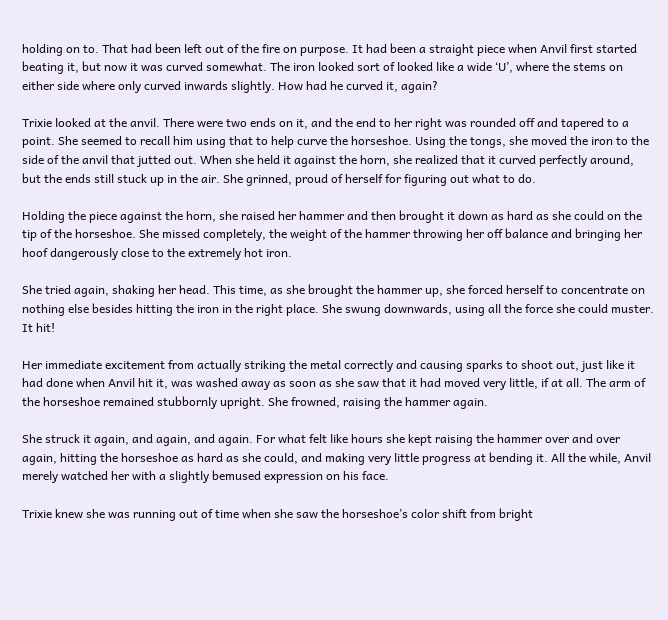holding on to. That had been left out of the fire on purpose. It had been a straight piece when Anvil first started beating it, but now it was curved somewhat. The iron looked sort of looked like a wide ‘U’, where the stems on either side where only curved inwards slightly. How had he curved it, again?

Trixie looked at the anvil. There were two ends on it, and the end to her right was rounded off and tapered to a point. She seemed to recall him using that to help curve the horseshoe. Using the tongs, she moved the iron to the side of the anvil that jutted out. When she held it against the horn, she realized that it curved perfectly around, but the ends still stuck up in the air. She grinned, proud of herself for figuring out what to do.

Holding the piece against the horn, she raised her hammer and then brought it down as hard as she could on the tip of the horseshoe. She missed completely, the weight of the hammer throwing her off balance and bringing her hoof dangerously close to the extremely hot iron.

She tried again, shaking her head. This time, as she brought the hammer up, she forced herself to concentrate on nothing else besides hitting the iron in the right place. She swung downwards, using all the force she could muster. It hit!

Her immediate excitement from actually striking the metal correctly and causing sparks to shoot out, just like it had done when Anvil hit it, was washed away as soon as she saw that it had moved very little, if at all. The arm of the horseshoe remained stubbornly upright. She frowned, raising the hammer again.

She struck it again, and again, and again. For what felt like hours she kept raising the hammer over and over again, hitting the horseshoe as hard as she could, and making very little progress at bending it. All the while, Anvil merely watched her with a slightly bemused expression on his face.

Trixie knew she was running out of time when she saw the horseshoe’s color shift from bright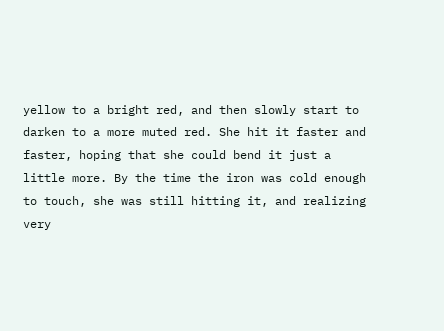yellow to a bright red, and then slowly start to darken to a more muted red. She hit it faster and faster, hoping that she could bend it just a little more. By the time the iron was cold enough to touch, she was still hitting it, and realizing very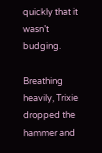quickly that it wasn’t budging.

Breathing heavily, Trixie dropped the hammer and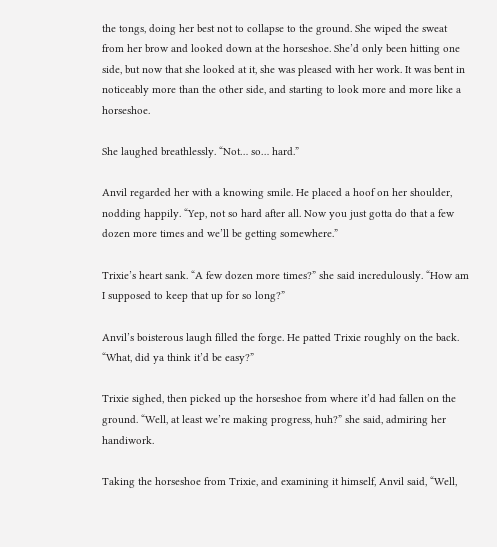the tongs, doing her best not to collapse to the ground. She wiped the sweat from her brow and looked down at the horseshoe. She’d only been hitting one side, but now that she looked at it, she was pleased with her work. It was bent in noticeably more than the other side, and starting to look more and more like a horseshoe.

She laughed breathlessly. “Not… so… hard.”

Anvil regarded her with a knowing smile. He placed a hoof on her shoulder, nodding happily. “Yep, not so hard after all. Now you just gotta do that a few dozen more times and we’ll be getting somewhere.”

Trixie’s heart sank. “A few dozen more times?” she said incredulously. “How am I supposed to keep that up for so long?”

Anvil’s boisterous laugh filled the forge. He patted Trixie roughly on the back. “What, did ya think it’d be easy?”

Trixie sighed, then picked up the horseshoe from where it’d had fallen on the ground. “Well, at least we’re making progress, huh?” she said, admiring her handiwork.

Taking the horseshoe from Trixie, and examining it himself, Anvil said, “Well,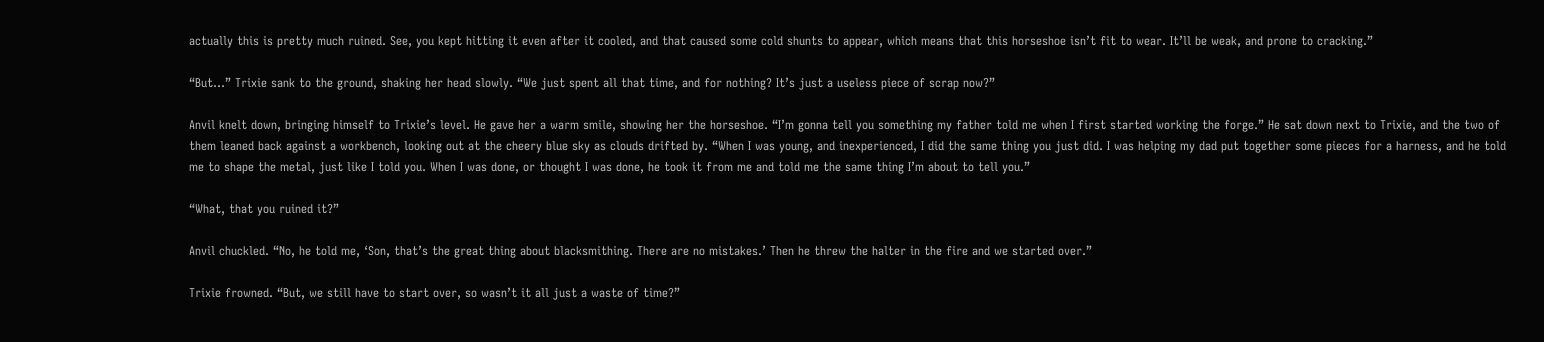actually this is pretty much ruined. See, you kept hitting it even after it cooled, and that caused some cold shunts to appear, which means that this horseshoe isn’t fit to wear. It’ll be weak, and prone to cracking.”

“But…” Trixie sank to the ground, shaking her head slowly. “We just spent all that time, and for nothing? It’s just a useless piece of scrap now?”

Anvil knelt down, bringing himself to Trixie’s level. He gave her a warm smile, showing her the horseshoe. “I’m gonna tell you something my father told me when I first started working the forge.” He sat down next to Trixie, and the two of them leaned back against a workbench, looking out at the cheery blue sky as clouds drifted by. “When I was young, and inexperienced, I did the same thing you just did. I was helping my dad put together some pieces for a harness, and he told me to shape the metal, just like I told you. When I was done, or thought I was done, he took it from me and told me the same thing I’m about to tell you.”

“What, that you ruined it?”

Anvil chuckled. “No, he told me, ‘Son, that’s the great thing about blacksmithing. There are no mistakes.’ Then he threw the halter in the fire and we started over.”

Trixie frowned. “But, we still have to start over, so wasn’t it all just a waste of time?”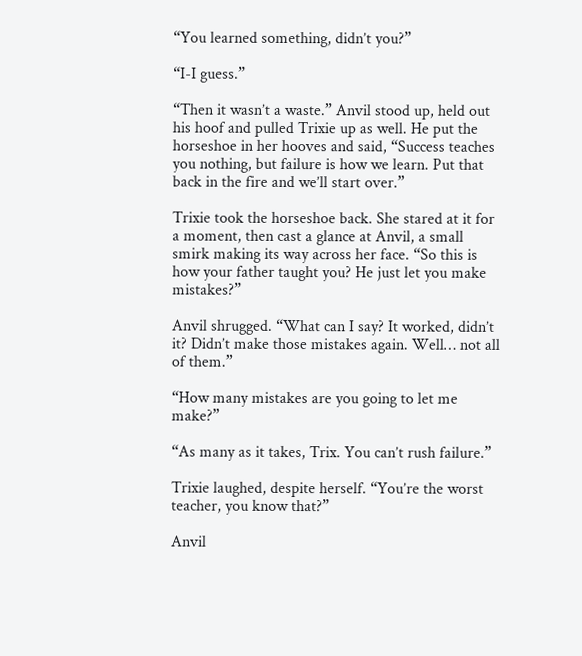“You learned something, didn’t you?”

“I-I guess.”

“Then it wasn’t a waste.” Anvil stood up, held out his hoof and pulled Trixie up as well. He put the horseshoe in her hooves and said, “Success teaches you nothing, but failure is how we learn. Put that back in the fire and we’ll start over.”

Trixie took the horseshoe back. She stared at it for a moment, then cast a glance at Anvil, a small smirk making its way across her face. “So this is how your father taught you? He just let you make mistakes?”

Anvil shrugged. “What can I say? It worked, didn’t it? Didn’t make those mistakes again. Well… not all of them.”

“How many mistakes are you going to let me make?”

“As many as it takes, Trix. You can’t rush failure.”

Trixie laughed, despite herself. “You’re the worst teacher, you know that?”

Anvil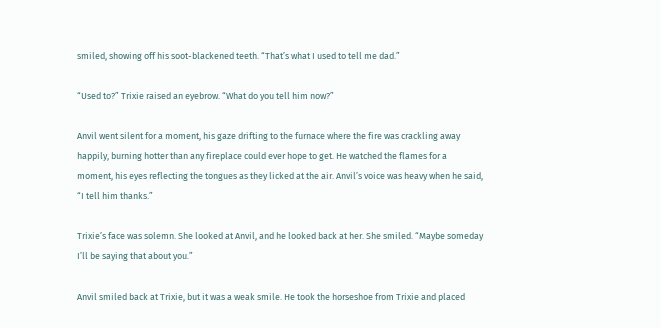smiled, showing off his soot-blackened teeth. “That’s what I used to tell me dad.”

“Used to?” Trixie raised an eyebrow. “What do you tell him now?”

Anvil went silent for a moment, his gaze drifting to the furnace where the fire was crackling away happily, burning hotter than any fireplace could ever hope to get. He watched the flames for a moment, his eyes reflecting the tongues as they licked at the air. Anvil’s voice was heavy when he said, “I tell him thanks.”

Trixie’s face was solemn. She looked at Anvil, and he looked back at her. She smiled. “Maybe someday I’ll be saying that about you.”

Anvil smiled back at Trixie, but it was a weak smile. He took the horseshoe from Trixie and placed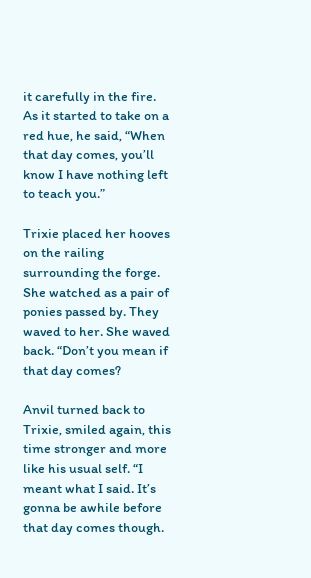it carefully in the fire. As it started to take on a red hue, he said, “When that day comes, you’ll know I have nothing left to teach you.”

Trixie placed her hooves on the railing surrounding the forge. She watched as a pair of ponies passed by. They waved to her. She waved back. “Don’t you mean if that day comes?

Anvil turned back to Trixie, smiled again, this time stronger and more like his usual self. “I meant what I said. It’s gonna be awhile before that day comes though.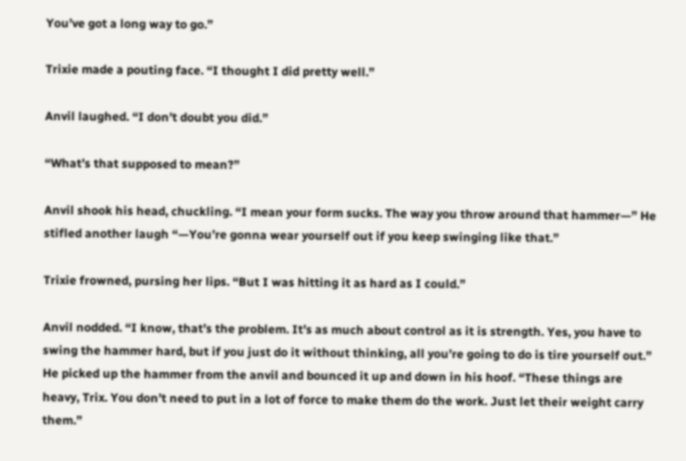You’ve got a long way to go.”

Trixie made a pouting face. “I thought I did pretty well.”

Anvil laughed. “I don’t doubt you did.”

“What’s that supposed to mean?”

Anvil shook his head, chuckling. “I mean your form sucks. The way you throw around that hammer—” He stifled another laugh “—You’re gonna wear yourself out if you keep swinging like that.”

Trixie frowned, pursing her lips. “But I was hitting it as hard as I could.”

Anvil nodded. “I know, that’s the problem. It’s as much about control as it is strength. Yes, you have to swing the hammer hard, but if you just do it without thinking, all you’re going to do is tire yourself out.” He picked up the hammer from the anvil and bounced it up and down in his hoof. “These things are heavy, Trix. You don’t need to put in a lot of force to make them do the work. Just let their weight carry them.”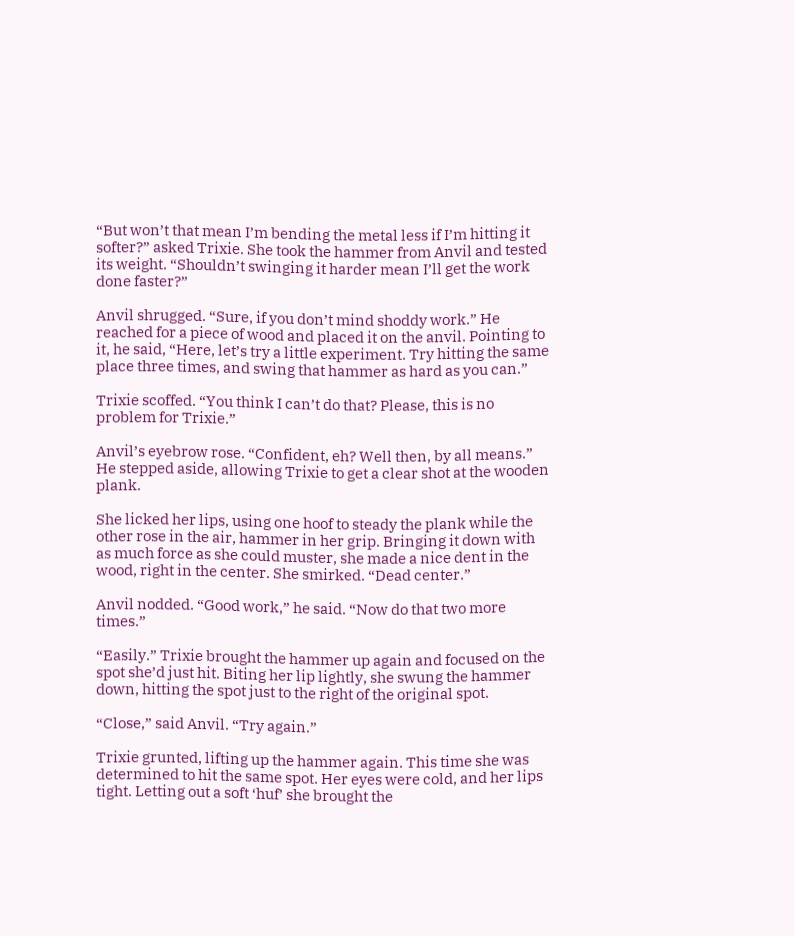“But won’t that mean I’m bending the metal less if I’m hitting it softer?” asked Trixie. She took the hammer from Anvil and tested its weight. “Shouldn’t swinging it harder mean I’ll get the work done faster?”

Anvil shrugged. “Sure, if you don’t mind shoddy work.” He reached for a piece of wood and placed it on the anvil. Pointing to it, he said, “Here, let’s try a little experiment. Try hitting the same place three times, and swing that hammer as hard as you can.”

Trixie scoffed. “You think I can’t do that? Please, this is no problem for Trixie.”

Anvil’s eyebrow rose. “Confident, eh? Well then, by all means.” He stepped aside, allowing Trixie to get a clear shot at the wooden plank.

She licked her lips, using one hoof to steady the plank while the other rose in the air, hammer in her grip. Bringing it down with as much force as she could muster, she made a nice dent in the wood, right in the center. She smirked. “Dead center.”

Anvil nodded. “Good work,” he said. “Now do that two more times.”

“Easily.” Trixie brought the hammer up again and focused on the spot she’d just hit. Biting her lip lightly, she swung the hammer down, hitting the spot just to the right of the original spot.

“Close,” said Anvil. “Try again.”

Trixie grunted, lifting up the hammer again. This time she was determined to hit the same spot. Her eyes were cold, and her lips tight. Letting out a soft ‘huf’ she brought the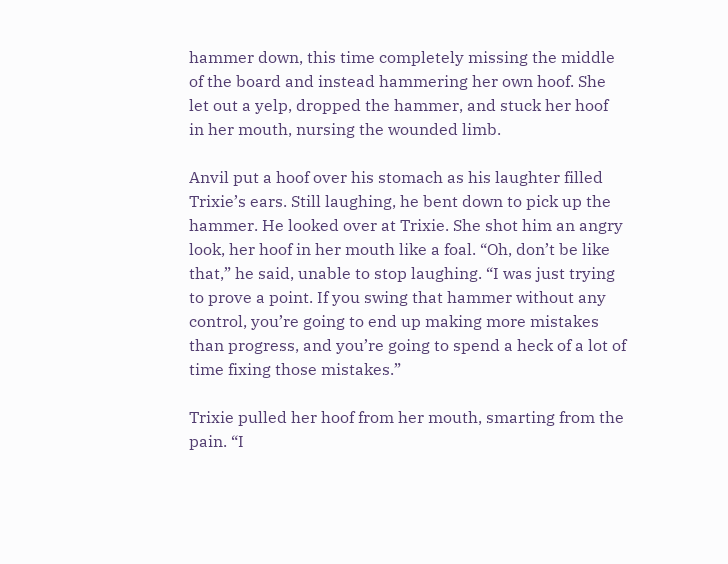hammer down, this time completely missing the middle of the board and instead hammering her own hoof. She let out a yelp, dropped the hammer, and stuck her hoof in her mouth, nursing the wounded limb.

Anvil put a hoof over his stomach as his laughter filled Trixie’s ears. Still laughing, he bent down to pick up the hammer. He looked over at Trixie. She shot him an angry look, her hoof in her mouth like a foal. “Oh, don’t be like that,” he said, unable to stop laughing. “I was just trying to prove a point. If you swing that hammer without any control, you’re going to end up making more mistakes than progress, and you’re going to spend a heck of a lot of time fixing those mistakes.”

Trixie pulled her hoof from her mouth, smarting from the pain. “I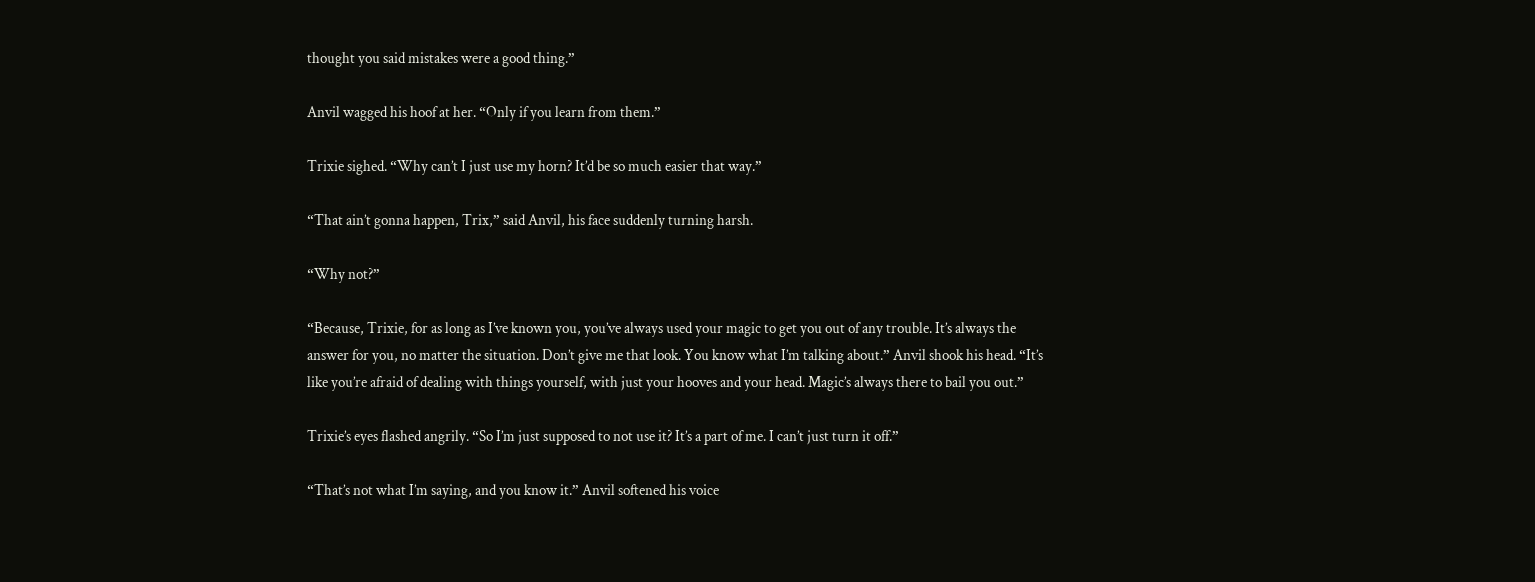thought you said mistakes were a good thing.”

Anvil wagged his hoof at her. “Only if you learn from them.”

Trixie sighed. “Why can’t I just use my horn? It’d be so much easier that way.”

“That ain’t gonna happen, Trix,” said Anvil, his face suddenly turning harsh.

“Why not?”

“Because, Trixie, for as long as I’ve known you, you’ve always used your magic to get you out of any trouble. It’s always the answer for you, no matter the situation. Don’t give me that look. You know what I’m talking about.” Anvil shook his head. “It’s like you’re afraid of dealing with things yourself, with just your hooves and your head. Magic’s always there to bail you out.”

Trixie’s eyes flashed angrily. “So I’m just supposed to not use it? It’s a part of me. I can’t just turn it off.”

“That’s not what I’m saying, and you know it.” Anvil softened his voice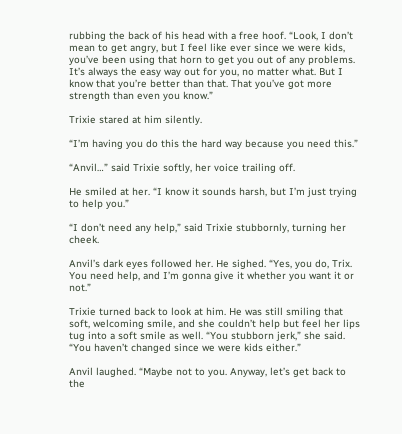rubbing the back of his head with a free hoof. “Look, I don’t mean to get angry, but I feel like ever since we were kids, you’ve been using that horn to get you out of any problems. It’s always the easy way out for you, no matter what. But I know that you’re better than that. That you’ve got more strength than even you know.”

Trixie stared at him silently.

“I’m having you do this the hard way because you need this.”

“Anvil…” said Trixie softly, her voice trailing off.

He smiled at her. “I know it sounds harsh, but I’m just trying to help you.”

“I don’t need any help,” said Trixie stubbornly, turning her cheek.

Anvil’s dark eyes followed her. He sighed. “Yes, you do, Trix. You need help, and I’m gonna give it whether you want it or not.”

Trixie turned back to look at him. He was still smiling that soft, welcoming smile, and she couldn’t help but feel her lips tug into a soft smile as well. “You stubborn jerk,” she said. “You haven’t changed since we were kids either.”

Anvil laughed. “Maybe not to you. Anyway, let’s get back to the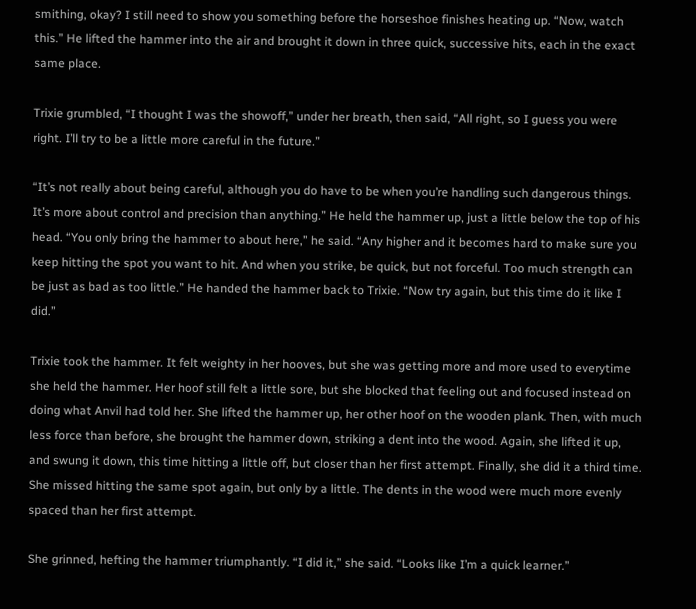smithing, okay? I still need to show you something before the horseshoe finishes heating up. “Now, watch this.” He lifted the hammer into the air and brought it down in three quick, successive hits, each in the exact same place.

Trixie grumbled, “I thought I was the showoff,” under her breath, then said, “All right, so I guess you were right. I’ll try to be a little more careful in the future.”

“It’s not really about being careful, although you do have to be when you’re handling such dangerous things. It’s more about control and precision than anything.” He held the hammer up, just a little below the top of his head. “You only bring the hammer to about here,” he said. “Any higher and it becomes hard to make sure you keep hitting the spot you want to hit. And when you strike, be quick, but not forceful. Too much strength can be just as bad as too little.” He handed the hammer back to Trixie. “Now try again, but this time do it like I did.”

Trixie took the hammer. It felt weighty in her hooves, but she was getting more and more used to everytime she held the hammer. Her hoof still felt a little sore, but she blocked that feeling out and focused instead on doing what Anvil had told her. She lifted the hammer up, her other hoof on the wooden plank. Then, with much less force than before, she brought the hammer down, striking a dent into the wood. Again, she lifted it up, and swung it down, this time hitting a little off, but closer than her first attempt. Finally, she did it a third time. She missed hitting the same spot again, but only by a little. The dents in the wood were much more evenly spaced than her first attempt.

She grinned, hefting the hammer triumphantly. “I did it,” she said. “Looks like I’m a quick learner.”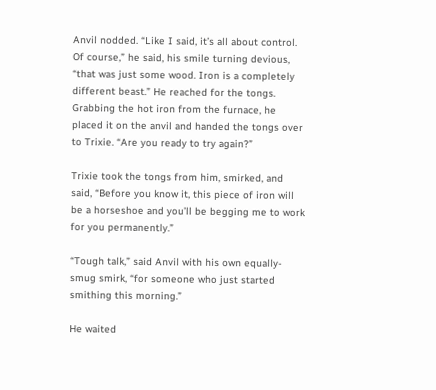Anvil nodded. “Like I said, it’s all about control. Of course,” he said, his smile turning devious, “that was just some wood. Iron is a completely different beast.” He reached for the tongs. Grabbing the hot iron from the furnace, he placed it on the anvil and handed the tongs over to Trixie. “Are you ready to try again?”

Trixie took the tongs from him, smirked, and said, “Before you know it, this piece of iron will be a horseshoe and you’ll be begging me to work for you permanently.”

“Tough talk,” said Anvil with his own equally-smug smirk, “for someone who just started smithing this morning.”

He waited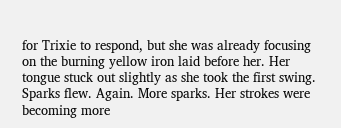for Trixie to respond, but she was already focusing on the burning yellow iron laid before her. Her tongue stuck out slightly as she took the first swing. Sparks flew. Again. More sparks. Her strokes were becoming more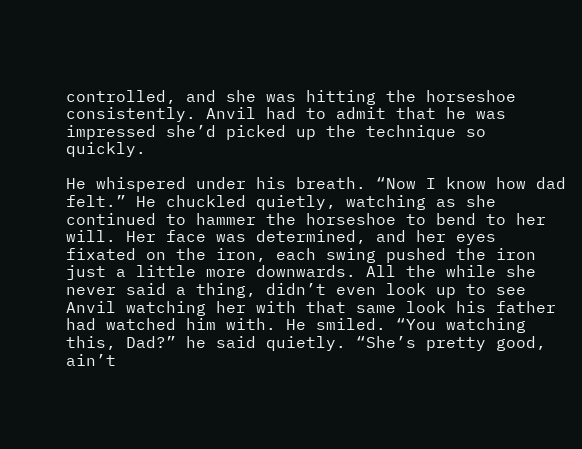controlled, and she was hitting the horseshoe consistently. Anvil had to admit that he was impressed she’d picked up the technique so quickly.

He whispered under his breath. “Now I know how dad felt.” He chuckled quietly, watching as she continued to hammer the horseshoe to bend to her will. Her face was determined, and her eyes fixated on the iron, each swing pushed the iron just a little more downwards. All the while she never said a thing, didn’t even look up to see Anvil watching her with that same look his father had watched him with. He smiled. “You watching this, Dad?” he said quietly. “She’s pretty good, ain’t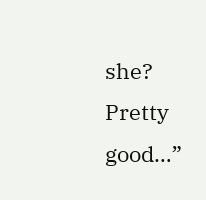she? Pretty good…”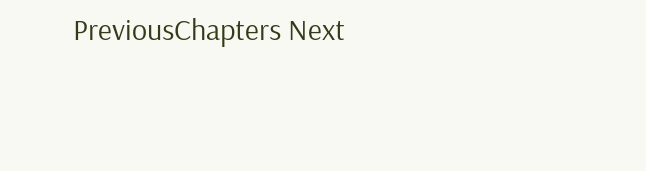PreviousChapters Next